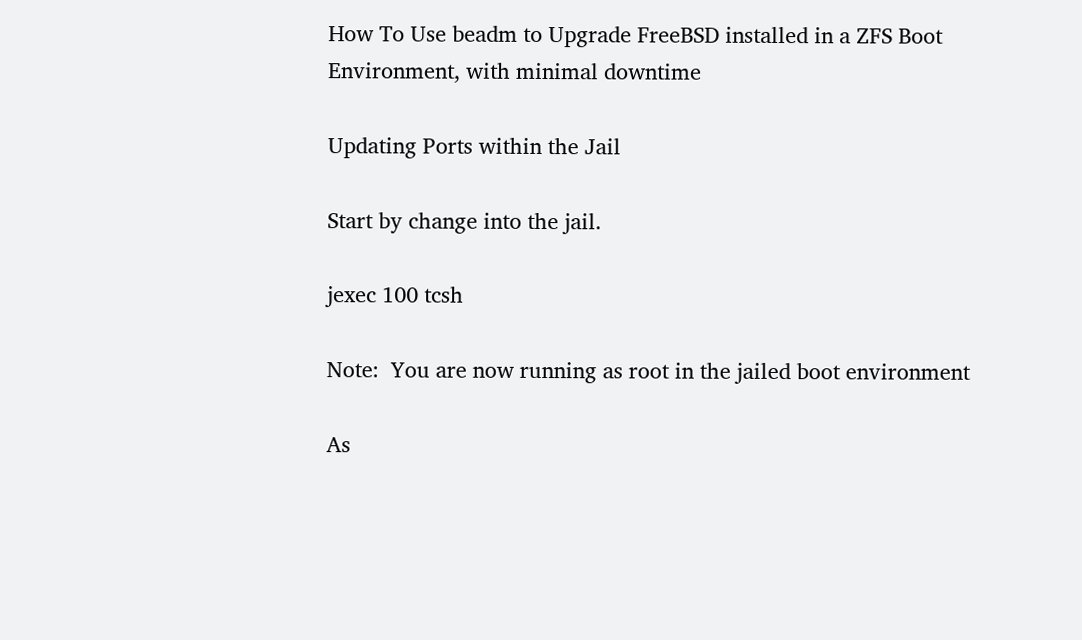How To Use beadm to Upgrade FreeBSD installed in a ZFS Boot Environment, with minimal downtime

Updating Ports within the Jail

Start by change into the jail.

jexec 100 tcsh

Note:  You are now running as root in the jailed boot environment

As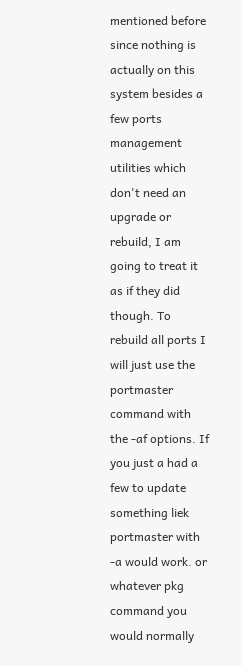mentioned before since nothing is actually on this system besides a few ports management utilities which don't need an upgrade or rebuild, I am going to treat it as if they did though. To rebuild all ports I will just use the portmaster command with the -af options. If you just a had a few to update something liek portmaster with -a would work. or whatever pkg command you would normally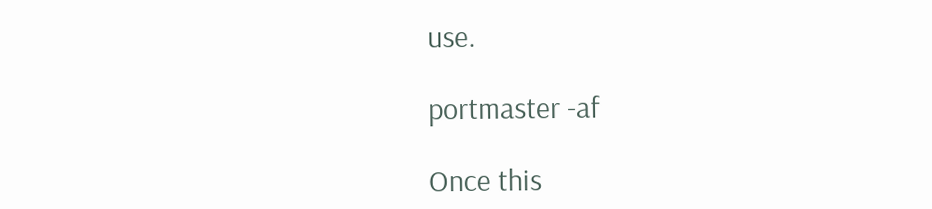use.

portmaster -af

Once this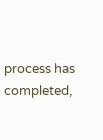process has completed,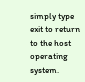simply type exit to return to the host operating system.